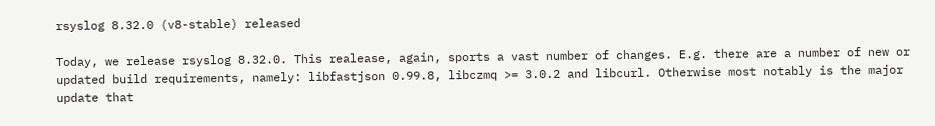rsyslog 8.32.0 (v8-stable) released

Today, we release rsyslog 8.32.0. This realease, again, sports a vast number of changes. E.g. there are a number of new or updated build requirements, namely: libfastjson 0.99.8, libczmq >= 3.0.2 and libcurl. Otherwise most notably is the major update that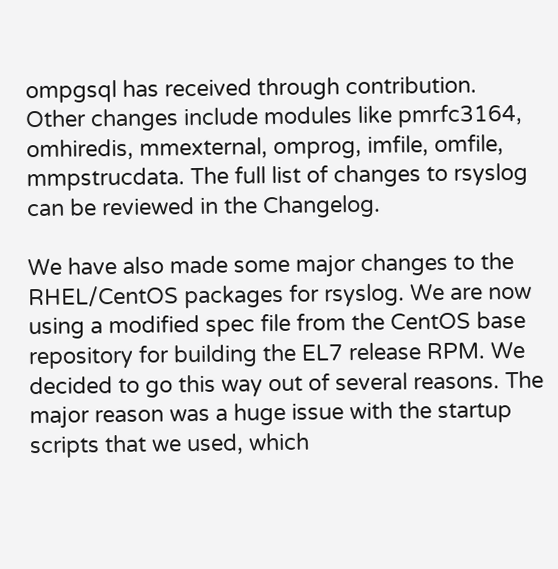ompgsql has received through contribution. Other changes include modules like pmrfc3164, omhiredis, mmexternal, omprog, imfile, omfile, mmpstrucdata. The full list of changes to rsyslog can be reviewed in the Changelog.

We have also made some major changes to the RHEL/CentOS packages for rsyslog. We are now using a modified spec file from the CentOS base repository for building the EL7 release RPM. We decided to go this way out of several reasons. The major reason was a huge issue with the startup scripts that we used, which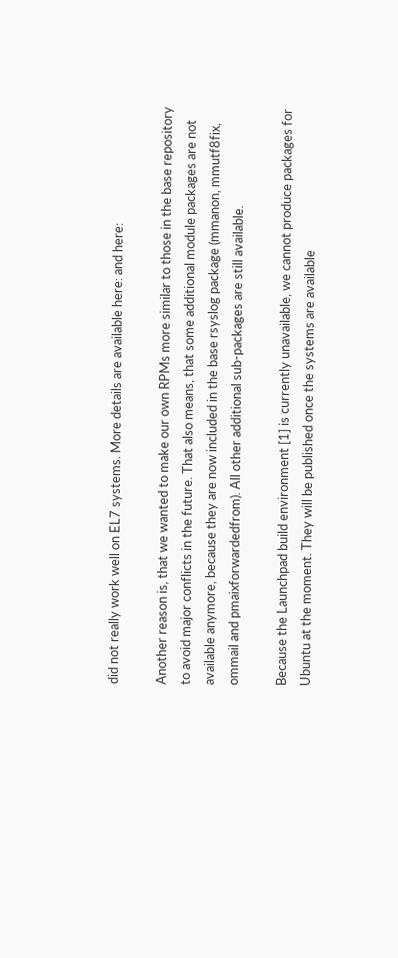did not really work well on EL7 systems. More details are available here: and here:

Another reason is, that we wanted to make our own RPMs more similar to those in the base repository to avoid major conflicts in the future. That also means, that some additional module packages are not available anymore, because they are now included in the base rsyslog package (mmanon, mmutf8fix, ommail and pmaixforwardedfrom). All other additional sub-packages are still available.

Because the Launchpad build environment [1] is currently unavailable, we cannot produce packages for Ubuntu at the moment. They will be published once the systems are available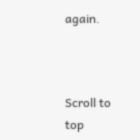again.



Scroll to top